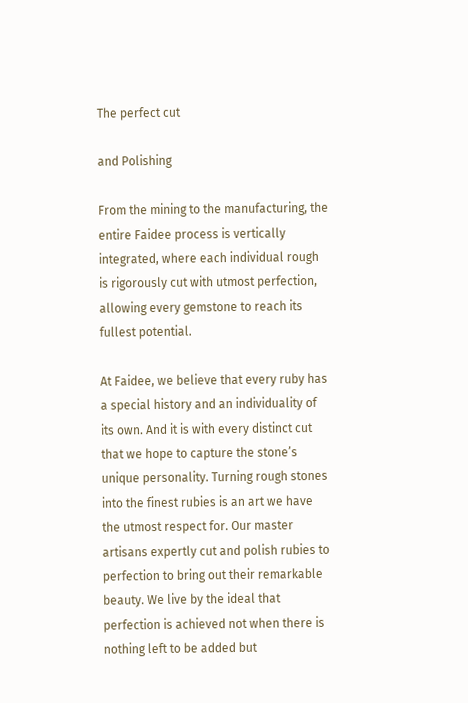The perfect cut

and Polishing

From the mining to the manufacturing, the entire Faidee process is vertically integrated, where each individual rough is rigorously cut with utmost perfection, allowing every gemstone to reach its fullest potential.

At Faidee, we believe that every ruby has a special history and an individuality of its own. And it is with every distinct cut that we hope to capture the stone’s unique personality. Turning rough stones into the finest rubies is an art we have the utmost respect for. Our master artisans expertly cut and polish rubies to perfection to bring out their remarkable beauty. We live by the ideal that perfection is achieved not when there is nothing left to be added but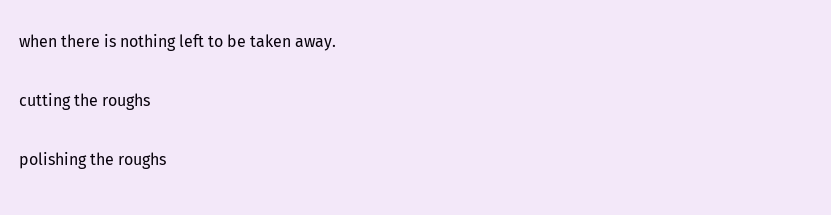when there is nothing left to be taken away.

cutting the roughs

polishing the roughs